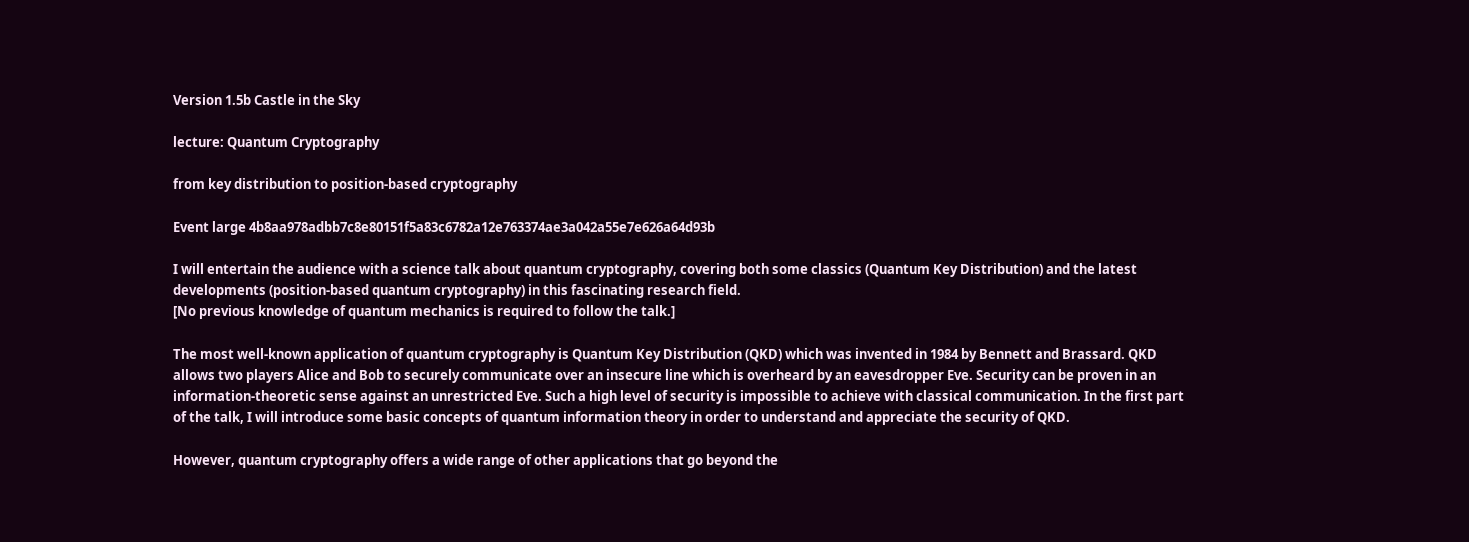Version 1.5b Castle in the Sky

lecture: Quantum Cryptography

from key distribution to position-based cryptography

Event large 4b8aa978adbb7c8e80151f5a83c6782a12e763374ae3a042a55e7e626a64d93b

I will entertain the audience with a science talk about quantum cryptography, covering both some classics (Quantum Key Distribution) and the latest developments (position-based quantum cryptography) in this fascinating research field.
[No previous knowledge of quantum mechanics is required to follow the talk.]

The most well-known application of quantum cryptography is Quantum Key Distribution (QKD) which was invented in 1984 by Bennett and Brassard. QKD allows two players Alice and Bob to securely communicate over an insecure line which is overheard by an eavesdropper Eve. Security can be proven in an information-theoretic sense against an unrestricted Eve. Such a high level of security is impossible to achieve with classical communication. In the first part of the talk, I will introduce some basic concepts of quantum information theory in order to understand and appreciate the security of QKD.

However, quantum cryptography offers a wide range of other applications that go beyond the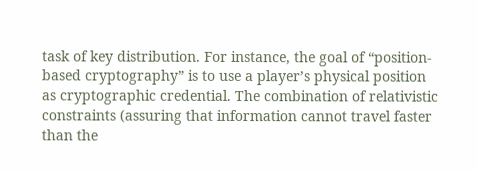task of key distribution. For instance, the goal of “position-based cryptography” is to use a player’s physical position as cryptographic credential. The combination of relativistic constraints (assuring that information cannot travel faster than the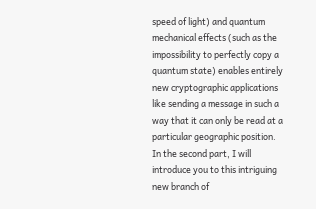speed of light) and quantum mechanical effects (such as the impossibility to perfectly copy a quantum state) enables entirely new cryptographic applications like sending a message in such a way that it can only be read at a particular geographic position. In the second part, I will introduce you to this intriguing new branch of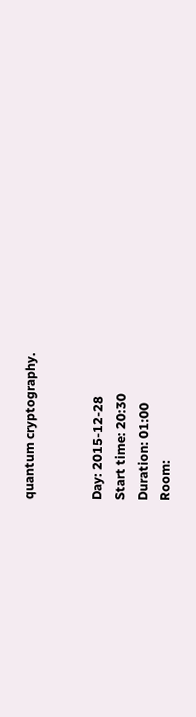quantum cryptography.


Day: 2015-12-28
Start time: 20:30
Duration: 01:00
Room: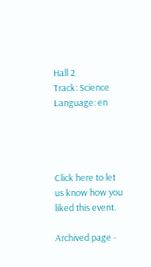Hall 2
Track: Science
Language: en




Click here to let us know how you liked this event.

Archived page -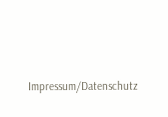Impressum/Datenschutz